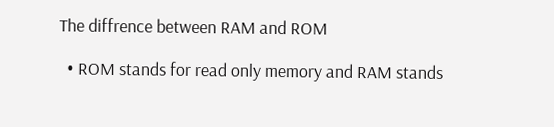The diffrence between RAM and ROM

  • ROM stands for read only memory and RAM stands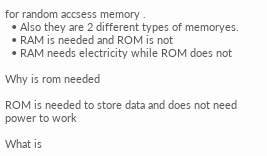for random accsess memory .
  • Also they are 2 different types of memoryes.
  • RAM is needed and ROM is not
  • RAM needs electricity while ROM does not

Why is rom needed

ROM is needed to store data and does not need power to work

What is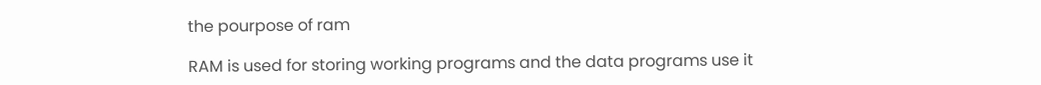the pourpose of ram

RAM is used for storing working programs and the data programs use it